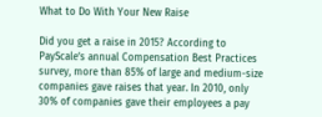What to Do With Your New Raise

Did you get a raise in 2015? According to PayScale’s annual Compensation Best Practices survey, more than 85% of large and medium-size companies gave raises that year. In 2010, only 30% of companies gave their employees a pay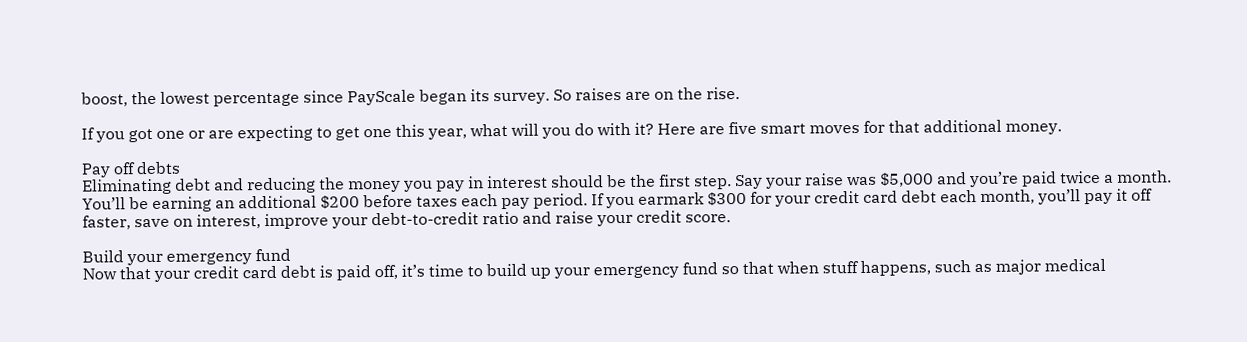boost, the lowest percentage since PayScale began its survey. So raises are on the rise.

If you got one or are expecting to get one this year, what will you do with it? Here are five smart moves for that additional money.

Pay off debts
Eliminating debt and reducing the money you pay in interest should be the first step. Say your raise was $5,000 and you’re paid twice a month. You’ll be earning an additional $200 before taxes each pay period. If you earmark $300 for your credit card debt each month, you’ll pay it off faster, save on interest, improve your debt-to-credit ratio and raise your credit score.

Build your emergency fund
Now that your credit card debt is paid off, it’s time to build up your emergency fund so that when stuff happens, such as major medical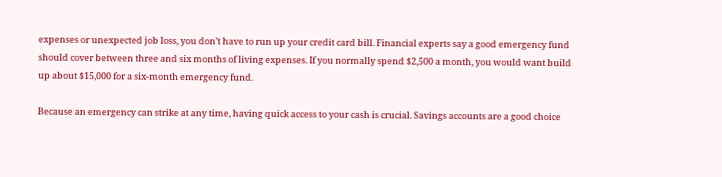expenses or unexpected job loss, you don’t have to run up your credit card bill. Financial experts say a good emergency fund should cover between three and six months of living expenses. If you normally spend $2,500 a month, you would want build up about $15,000 for a six-month emergency fund.

Because an emergency can strike at any time, having quick access to your cash is crucial. Savings accounts are a good choice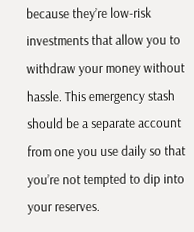because they’re low-risk investments that allow you to withdraw your money without hassle. This emergency stash should be a separate account from one you use daily so that you’re not tempted to dip into your reserves.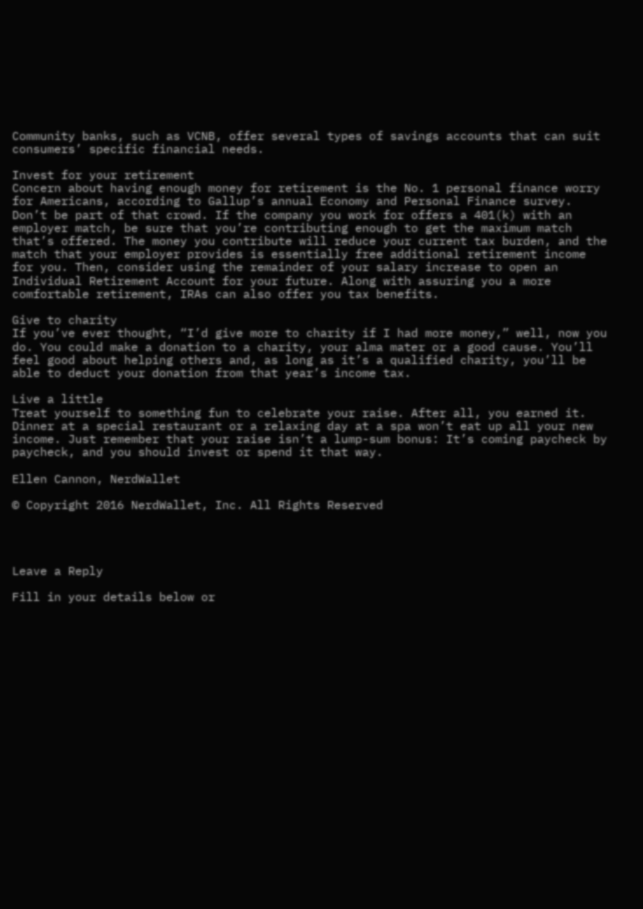Community banks, such as VCNB, offer several types of savings accounts that can suit consumers’ specific financial needs.

Invest for your retirement
Concern about having enough money for retirement is the No. 1 personal finance worry for Americans, according to Gallup’s annual Economy and Personal Finance survey. Don’t be part of that crowd. If the company you work for offers a 401(k) with an employer match, be sure that you’re contributing enough to get the maximum match that’s offered. The money you contribute will reduce your current tax burden, and the match that your employer provides is essentially free additional retirement income for you. Then, consider using the remainder of your salary increase to open an Individual Retirement Account for your future. Along with assuring you a more comfortable retirement, IRAs can also offer you tax benefits.

Give to charity
If you’ve ever thought, “I’d give more to charity if I had more money,” well, now you do. You could make a donation to a charity, your alma mater or a good cause. You’ll feel good about helping others and, as long as it’s a qualified charity, you’ll be able to deduct your donation from that year’s income tax.

Live a little
Treat yourself to something fun to celebrate your raise. After all, you earned it. Dinner at a special restaurant or a relaxing day at a spa won’t eat up all your new income. Just remember that your raise isn’t a lump-sum bonus: It’s coming paycheck by paycheck, and you should invest or spend it that way.

Ellen Cannon, NerdWallet

© Copyright 2016 NerdWallet, Inc. All Rights Reserved




Leave a Reply

Fill in your details below or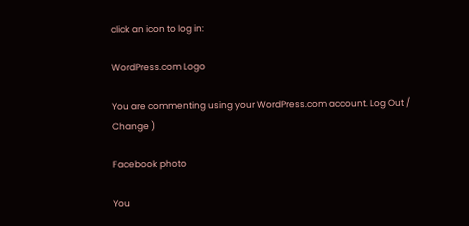click an icon to log in:

WordPress.com Logo

You are commenting using your WordPress.com account. Log Out /  Change )

Facebook photo

You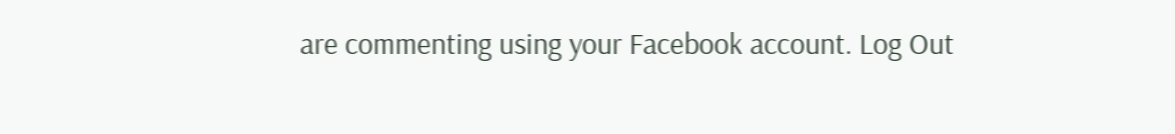are commenting using your Facebook account. Log Out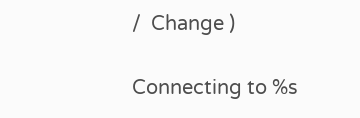/  Change )

Connecting to %s